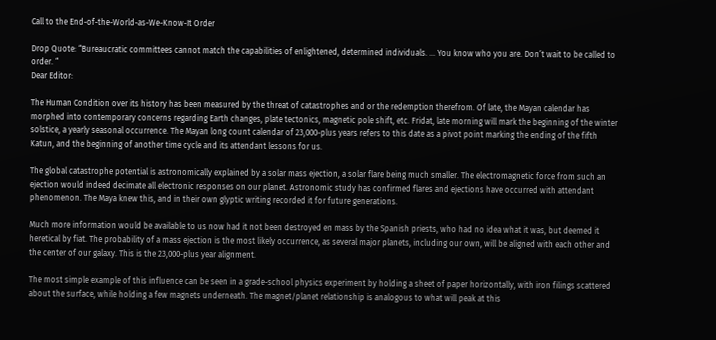Call to the End-of-the-World-as-We-Know-It Order

Drop Quote: “Bureaucratic committees cannot match the capabilities of enlightened, determined individuals. … You know who you are. Don’t wait to be called to order. “
Dear Editor:

The Human Condition over its history has been measured by the threat of catastrophes and or the redemption therefrom. Of late, the Mayan calendar has morphed into contemporary concerns regarding Earth changes, plate tectonics, magnetic pole shift, etc. Fridat, late morning will mark the beginning of the winter solstice, a yearly seasonal occurrence. The Mayan long count calendar of 23,000-plus years refers to this date as a pivot point marking the ending of the fifth Katun, and the beginning of another time cycle and its attendant lessons for us.

The global catastrophe potential is astronomically explained by a solar mass ejection, a solar flare being much smaller. The electromagnetic force from such an ejection would indeed decimate all electronic responses on our planet. Astronomic study has confirmed flares and ejections have occurred with attendant phenomenon. The Maya knew this, and in their own glyptic writing recorded it for future generations.

Much more information would be available to us now had it not been destroyed en mass by the Spanish priests, who had no idea what it was, but deemed it heretical by fiat. The probability of a mass ejection is the most likely occurrence, as several major planets, including our own, will be aligned with each other and the center of our galaxy. This is the 23,000-plus year alignment.

The most simple example of this influence can be seen in a grade-school physics experiment by holding a sheet of paper horizontally, with iron filings scattered about the surface, while holding a few magnets underneath. The magnet/planet relationship is analogous to what will peak at this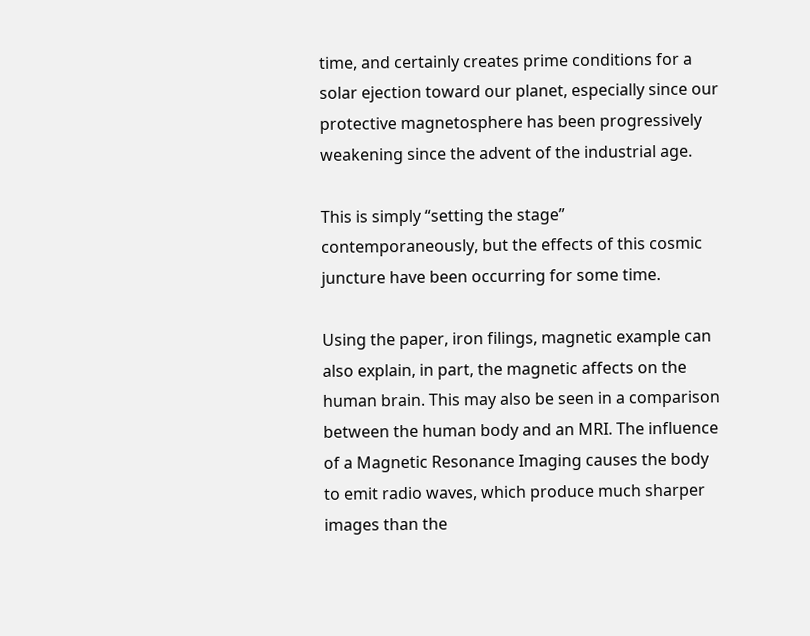time, and certainly creates prime conditions for a solar ejection toward our planet, especially since our protective magnetosphere has been progressively weakening since the advent of the industrial age.

This is simply “setting the stage” contemporaneously, but the effects of this cosmic juncture have been occurring for some time.

Using the paper, iron filings, magnetic example can also explain, in part, the magnetic affects on the human brain. This may also be seen in a comparison between the human body and an MRI. The influence of a Magnetic Resonance Imaging causes the body to emit radio waves, which produce much sharper images than the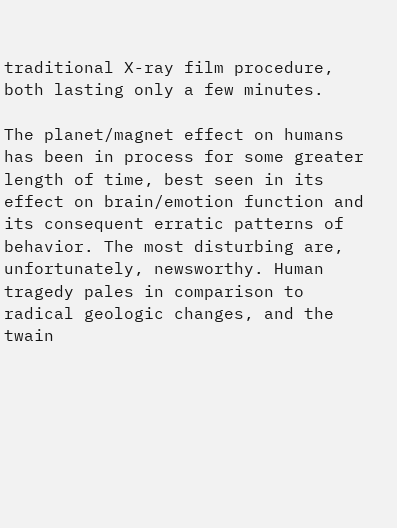traditional X-ray film procedure, both lasting only a few minutes.

The planet/magnet effect on humans has been in process for some greater length of time, best seen in its effect on brain/emotion function and its consequent erratic patterns of behavior. The most disturbing are, unfortunately, newsworthy. Human tragedy pales in comparison to radical geologic changes, and the twain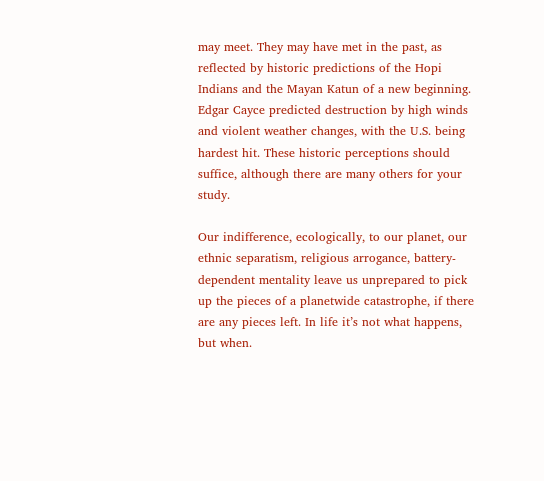may meet. They may have met in the past, as reflected by historic predictions of the Hopi Indians and the Mayan Katun of a new beginning. Edgar Cayce predicted destruction by high winds and violent weather changes, with the U.S. being hardest hit. These historic perceptions should suffice, although there are many others for your study.

Our indifference, ecologically, to our planet, our ethnic separatism, religious arrogance, battery-dependent mentality leave us unprepared to pick up the pieces of a planetwide catastrophe, if there are any pieces left. In life it’s not what happens, but when.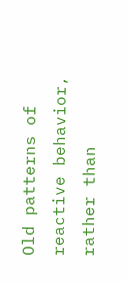Old patterns of reactive behavior, rather than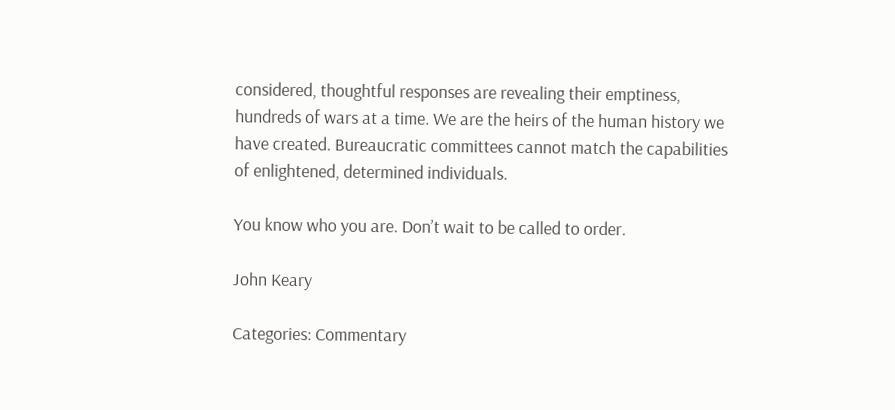considered, thoughtful responses are revealing their emptiness, hundreds of wars at a time. We are the heirs of the human history we have created. Bureaucratic committees cannot match the capabilities of enlightened, determined individuals.

You know who you are. Don’t wait to be called to order.

John Keary

Categories: Commentary